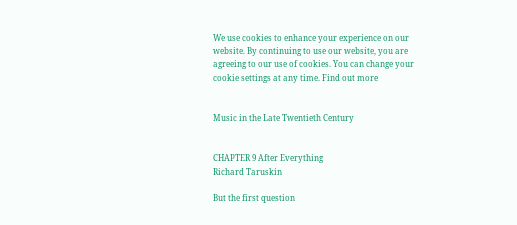We use cookies to enhance your experience on our website. By continuing to use our website, you are agreeing to our use of cookies. You can change your cookie settings at any time. Find out more


Music in the Late Twentieth Century


CHAPTER 9 After Everything
Richard Taruskin

But the first question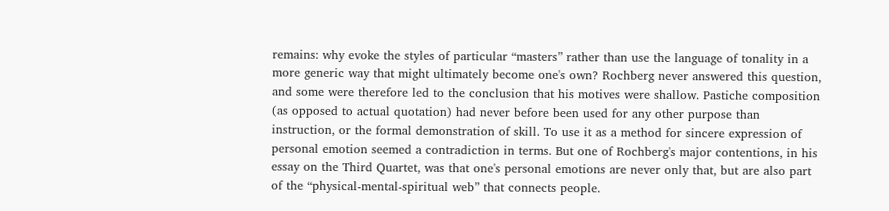remains: why evoke the styles of particular “masters” rather than use the language of tonality in a more generic way that might ultimately become one's own? Rochberg never answered this question, and some were therefore led to the conclusion that his motives were shallow. Pastiche composition (as opposed to actual quotation) had never before been used for any other purpose than instruction, or the formal demonstration of skill. To use it as a method for sincere expression of personal emotion seemed a contradiction in terms. But one of Rochberg's major contentions, in his essay on the Third Quartet, was that one's personal emotions are never only that, but are also part of the “physical-mental-spiritual web” that connects people.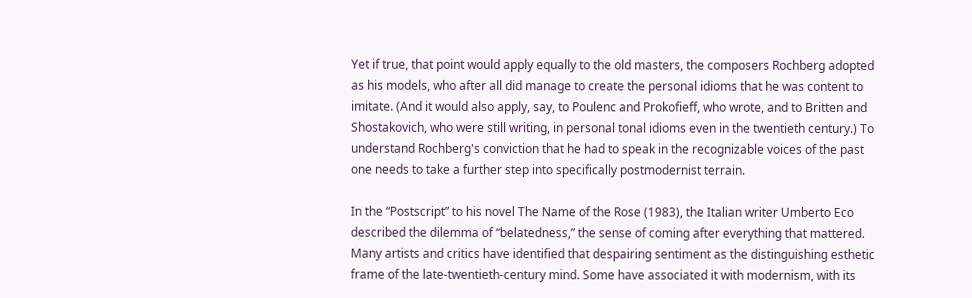Yet if true, that point would apply equally to the old masters, the composers Rochberg adopted as his models, who after all did manage to create the personal idioms that he was content to imitate. (And it would also apply, say, to Poulenc and Prokofieff, who wrote, and to Britten and Shostakovich, who were still writing, in personal tonal idioms even in the twentieth century.) To understand Rochberg's conviction that he had to speak in the recognizable voices of the past one needs to take a further step into specifically postmodernist terrain.

In the “Postscript” to his novel The Name of the Rose (1983), the Italian writer Umberto Eco described the dilemma of “belatedness,” the sense of coming after everything that mattered. Many artists and critics have identified that despairing sentiment as the distinguishing esthetic frame of the late-twentieth-century mind. Some have associated it with modernism, with its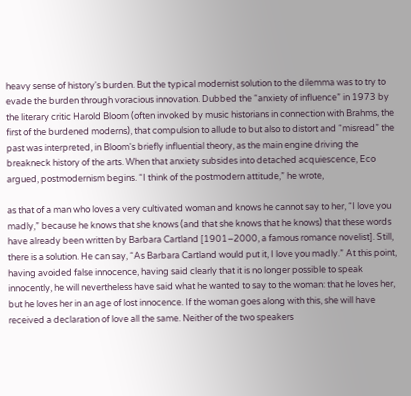heavy sense of history's burden. But the typical modernist solution to the dilemma was to try to evade the burden through voracious innovation. Dubbed the “anxiety of influence” in 1973 by the literary critic Harold Bloom (often invoked by music historians in connection with Brahms, the first of the burdened moderns), that compulsion to allude to but also to distort and “misread” the past was interpreted, in Bloom's briefly influential theory, as the main engine driving the breakneck history of the arts. When that anxiety subsides into detached acquiescence, Eco argued, postmodernism begins. “I think of the postmodern attitude,” he wrote,

as that of a man who loves a very cultivated woman and knows he cannot say to her, “I love you madly,” because he knows that she knows (and that she knows that he knows) that these words have already been written by Barbara Cartland [1901–2000, a famous romance novelist]. Still, there is a solution. He can say, “As Barbara Cartland would put it, I love you madly.” At this point, having avoided false innocence, having said clearly that it is no longer possible to speak innocently, he will nevertheless have said what he wanted to say to the woman: that he loves her, but he loves her in an age of lost innocence. If the woman goes along with this, she will have received a declaration of love all the same. Neither of the two speakers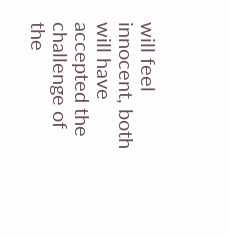will feel innocent, both will have accepted the challenge of the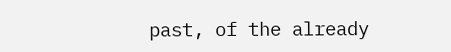past, of the already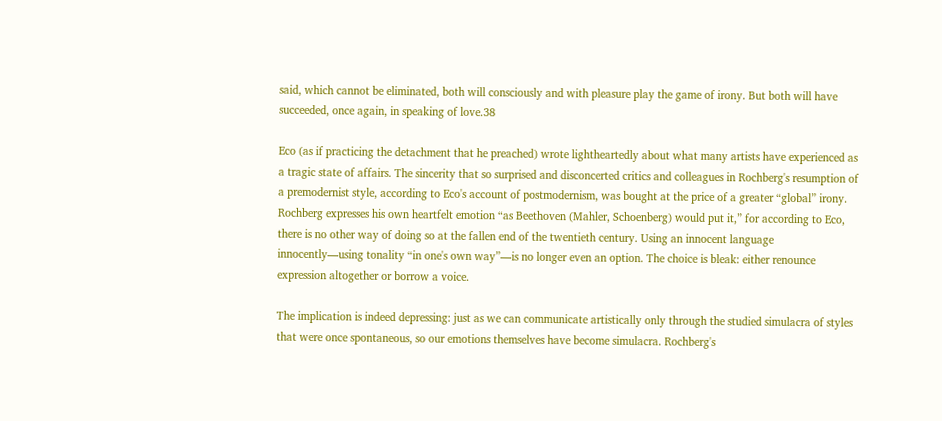said, which cannot be eliminated, both will consciously and with pleasure play the game of irony. But both will have succeeded, once again, in speaking of love.38

Eco (as if practicing the detachment that he preached) wrote lightheartedly about what many artists have experienced as a tragic state of affairs. The sincerity that so surprised and disconcerted critics and colleagues in Rochberg's resumption of a premodernist style, according to Eco's account of postmodernism, was bought at the price of a greater “global” irony. Rochberg expresses his own heartfelt emotion “as Beethoven (Mahler, Schoenberg) would put it,” for according to Eco, there is no other way of doing so at the fallen end of the twentieth century. Using an innocent language innocently—using tonality “in one's own way”—is no longer even an option. The choice is bleak: either renounce expression altogether or borrow a voice.

The implication is indeed depressing: just as we can communicate artistically only through the studied simulacra of styles that were once spontaneous, so our emotions themselves have become simulacra. Rochberg's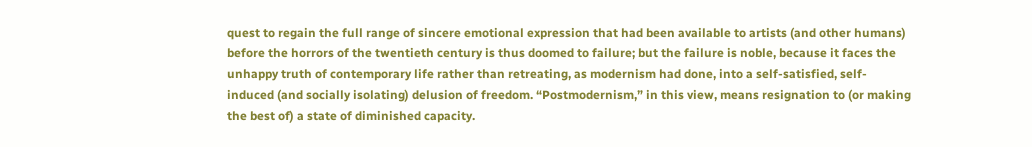quest to regain the full range of sincere emotional expression that had been available to artists (and other humans) before the horrors of the twentieth century is thus doomed to failure; but the failure is noble, because it faces the unhappy truth of contemporary life rather than retreating, as modernism had done, into a self-satisfied, self-induced (and socially isolating) delusion of freedom. “Postmodernism,” in this view, means resignation to (or making the best of) a state of diminished capacity.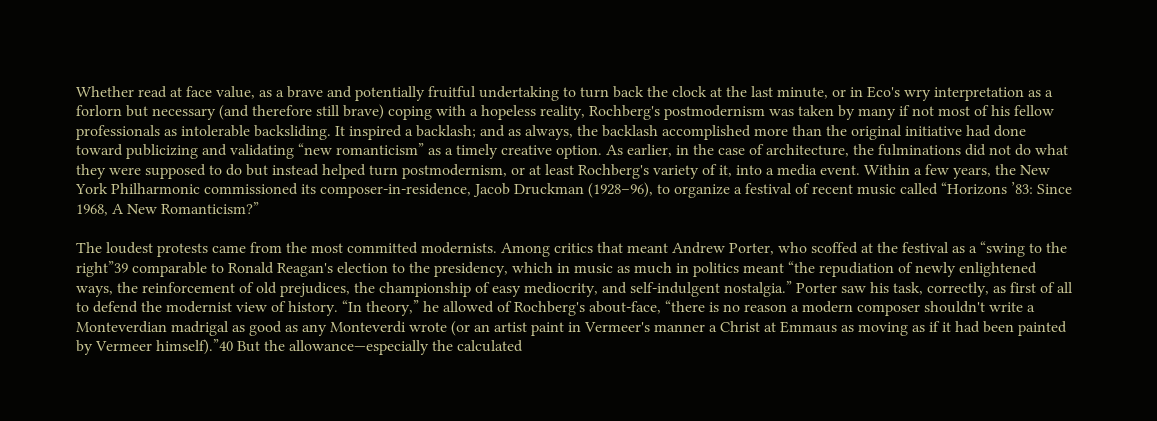Whether read at face value, as a brave and potentially fruitful undertaking to turn back the clock at the last minute, or in Eco's wry interpretation as a forlorn but necessary (and therefore still brave) coping with a hopeless reality, Rochberg's postmodernism was taken by many if not most of his fellow professionals as intolerable backsliding. It inspired a backlash; and as always, the backlash accomplished more than the original initiative had done toward publicizing and validating “new romanticism” as a timely creative option. As earlier, in the case of architecture, the fulminations did not do what they were supposed to do but instead helped turn postmodernism, or at least Rochberg's variety of it, into a media event. Within a few years, the New York Philharmonic commissioned its composer-in-residence, Jacob Druckman (1928–96), to organize a festival of recent music called “Horizons ’83: Since 1968, A New Romanticism?”

The loudest protests came from the most committed modernists. Among critics that meant Andrew Porter, who scoffed at the festival as a “swing to the right”39 comparable to Ronald Reagan's election to the presidency, which in music as much in politics meant “the repudiation of newly enlightened ways, the reinforcement of old prejudices, the championship of easy mediocrity, and self-indulgent nostalgia.” Porter saw his task, correctly, as first of all to defend the modernist view of history. “In theory,” he allowed of Rochberg's about-face, “there is no reason a modern composer shouldn't write a Monteverdian madrigal as good as any Monteverdi wrote (or an artist paint in Vermeer's manner a Christ at Emmaus as moving as if it had been painted by Vermeer himself).”40 But the allowance—especially the calculated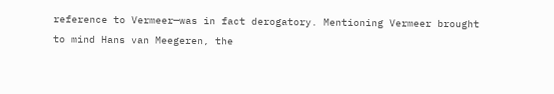reference to Vermeer—was in fact derogatory. Mentioning Vermeer brought to mind Hans van Meegeren, the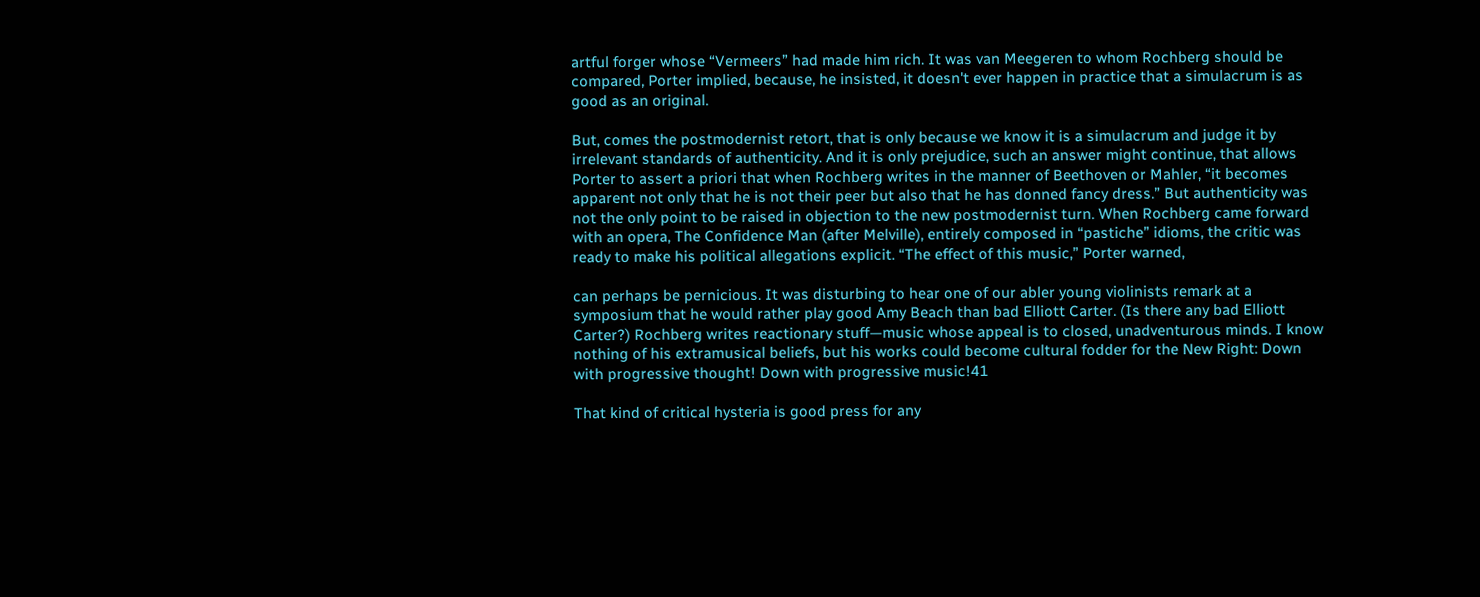artful forger whose “Vermeers” had made him rich. It was van Meegeren to whom Rochberg should be compared, Porter implied, because, he insisted, it doesn't ever happen in practice that a simulacrum is as good as an original.

But, comes the postmodernist retort, that is only because we know it is a simulacrum and judge it by irrelevant standards of authenticity. And it is only prejudice, such an answer might continue, that allows Porter to assert a priori that when Rochberg writes in the manner of Beethoven or Mahler, “it becomes apparent not only that he is not their peer but also that he has donned fancy dress.” But authenticity was not the only point to be raised in objection to the new postmodernist turn. When Rochberg came forward with an opera, The Confidence Man (after Melville), entirely composed in “pastiche” idioms, the critic was ready to make his political allegations explicit. “The effect of this music,” Porter warned,

can perhaps be pernicious. It was disturbing to hear one of our abler young violinists remark at a symposium that he would rather play good Amy Beach than bad Elliott Carter. (Is there any bad Elliott Carter?) Rochberg writes reactionary stuff—music whose appeal is to closed, unadventurous minds. I know nothing of his extramusical beliefs, but his works could become cultural fodder for the New Right: Down with progressive thought! Down with progressive music!41

That kind of critical hysteria is good press for any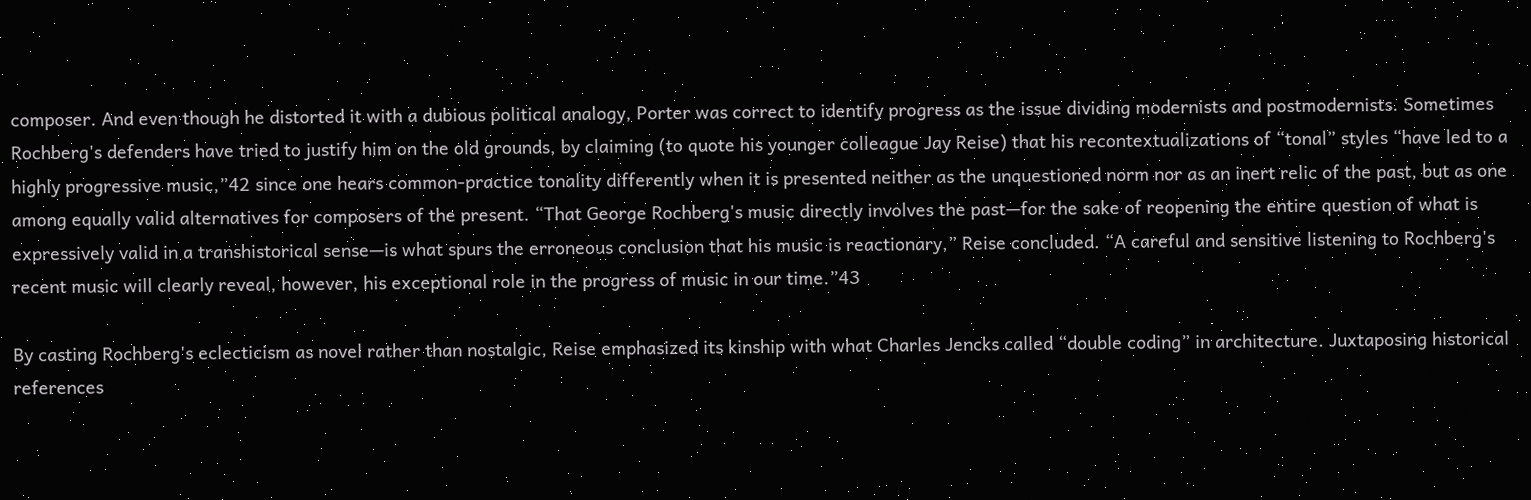composer. And even though he distorted it with a dubious political analogy, Porter was correct to identify progress as the issue dividing modernists and postmodernists. Sometimes Rochberg's defenders have tried to justify him on the old grounds, by claiming (to quote his younger colleague Jay Reise) that his recontextualizations of “tonal” styles “have led to a highly progressive music,”42 since one hears common-practice tonality differently when it is presented neither as the unquestioned norm nor as an inert relic of the past, but as one among equally valid alternatives for composers of the present. “That George Rochberg's music directly involves the past—for the sake of reopening the entire question of what is expressively valid in a transhistorical sense—is what spurs the erroneous conclusion that his music is reactionary,” Reise concluded. “A careful and sensitive listening to Rochberg's recent music will clearly reveal, however, his exceptional role in the progress of music in our time.”43

By casting Rochberg's eclecticism as novel rather than nostalgic, Reise emphasized its kinship with what Charles Jencks called “double coding” in architecture. Juxtaposing historical references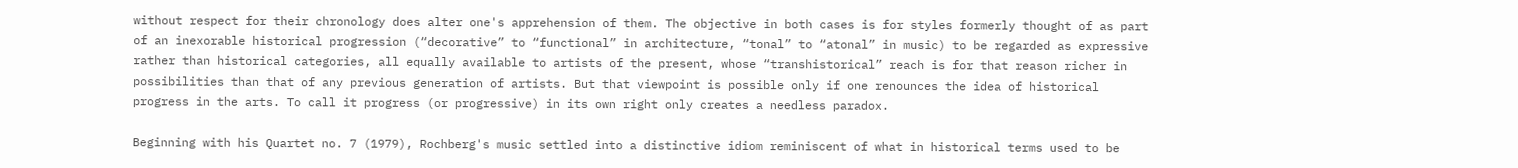without respect for their chronology does alter one's apprehension of them. The objective in both cases is for styles formerly thought of as part of an inexorable historical progression (“decorative” to “functional” in architecture, “tonal” to “atonal” in music) to be regarded as expressive rather than historical categories, all equally available to artists of the present, whose “transhistorical” reach is for that reason richer in possibilities than that of any previous generation of artists. But that viewpoint is possible only if one renounces the idea of historical progress in the arts. To call it progress (or progressive) in its own right only creates a needless paradox.

Beginning with his Quartet no. 7 (1979), Rochberg's music settled into a distinctive idiom reminiscent of what in historical terms used to be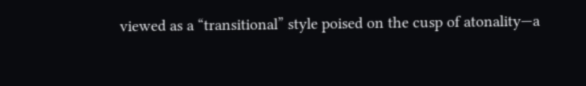viewed as a “transitional” style poised on the cusp of atonality—a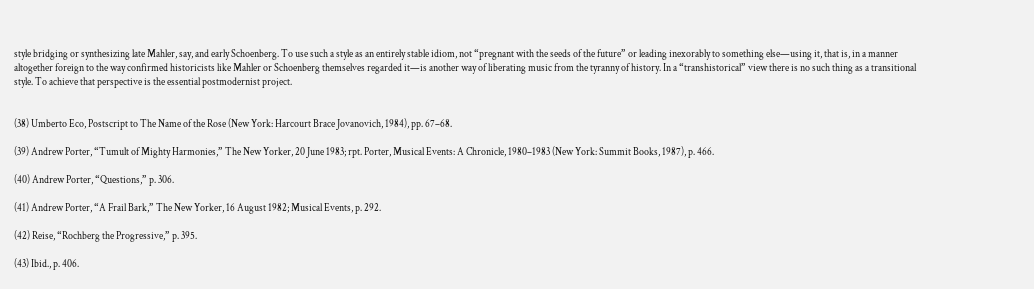style bridging or synthesizing late Mahler, say, and early Schoenberg. To use such a style as an entirely stable idiom, not “pregnant with the seeds of the future” or leading inexorably to something else—using it, that is, in a manner altogether foreign to the way confirmed historicists like Mahler or Schoenberg themselves regarded it—is another way of liberating music from the tyranny of history. In a “transhistorical” view there is no such thing as a transitional style. To achieve that perspective is the essential postmodernist project.


(38) Umberto Eco, Postscript to The Name of the Rose (New York: Harcourt Brace Jovanovich, 1984), pp. 67–68.

(39) Andrew Porter, “Tumult of Mighty Harmonies,” The New Yorker, 20 June 1983; rpt. Porter, Musical Events: A Chronicle, 1980–1983 (New York: Summit Books, 1987), p. 466.

(40) Andrew Porter, “Questions,” p. 306.

(41) Andrew Porter, “A Frail Bark,” The New Yorker, 16 August 1982; Musical Events, p. 292.

(42) Reise, “Rochberg the Progressive,” p. 395.

(43) Ibid., p. 406.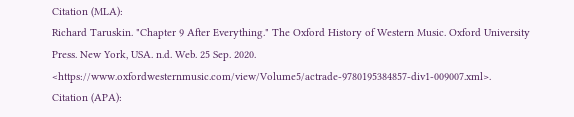Citation (MLA):
Richard Taruskin. "Chapter 9 After Everything." The Oxford History of Western Music. Oxford University Press. New York, USA. n.d. Web. 25 Sep. 2020. <https://www.oxfordwesternmusic.com/view/Volume5/actrade-9780195384857-div1-009007.xml>.
Citation (APA):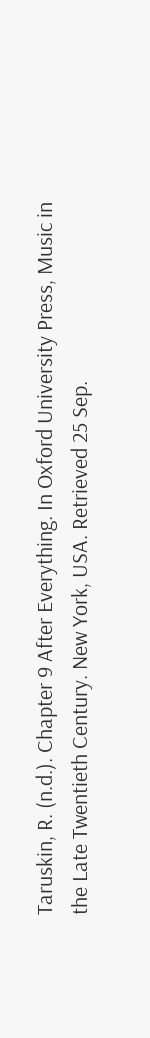Taruskin, R. (n.d.). Chapter 9 After Everything. In Oxford University Press, Music in the Late Twentieth Century. New York, USA. Retrieved 25 Sep.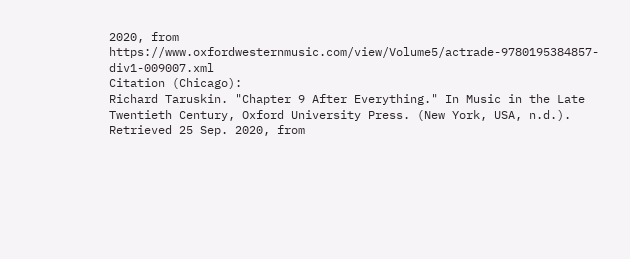2020, from https://www.oxfordwesternmusic.com/view/Volume5/actrade-9780195384857-div1-009007.xml
Citation (Chicago):
Richard Taruskin. "Chapter 9 After Everything." In Music in the Late Twentieth Century, Oxford University Press. (New York, USA, n.d.). Retrieved 25 Sep. 2020, from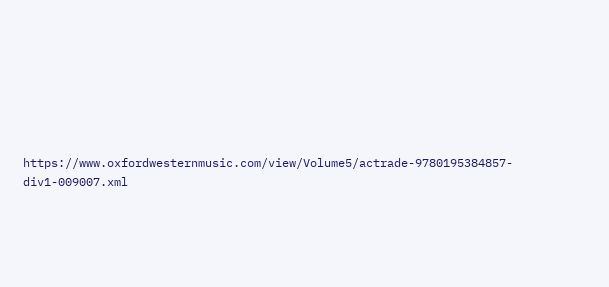https://www.oxfordwesternmusic.com/view/Volume5/actrade-9780195384857-div1-009007.xml